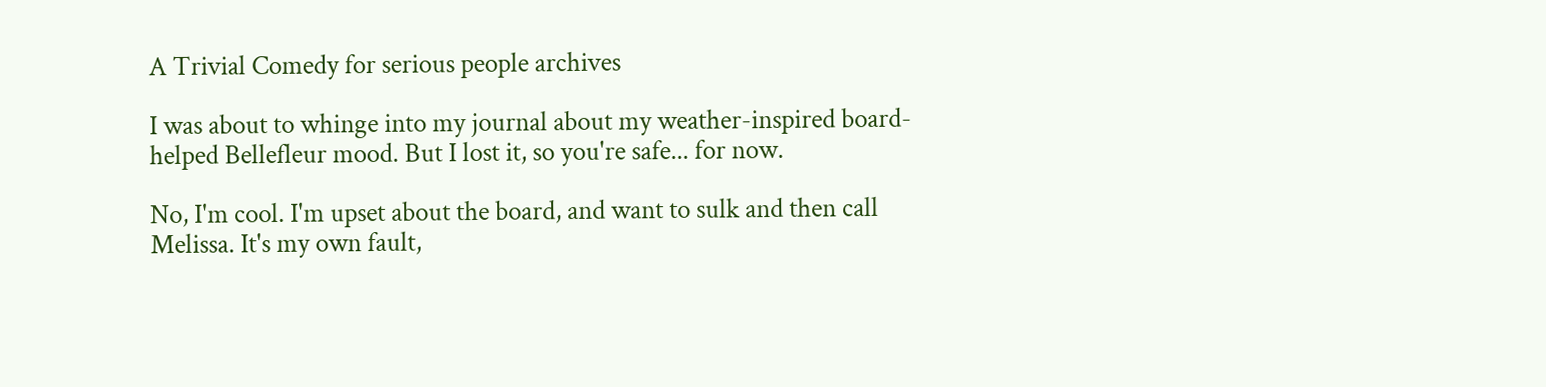A Trivial Comedy for serious people archives

I was about to whinge into my journal about my weather-inspired board-helped Bellefleur mood. But I lost it, so you're safe... for now.

No, I'm cool. I'm upset about the board, and want to sulk and then call Melissa. It's my own fault,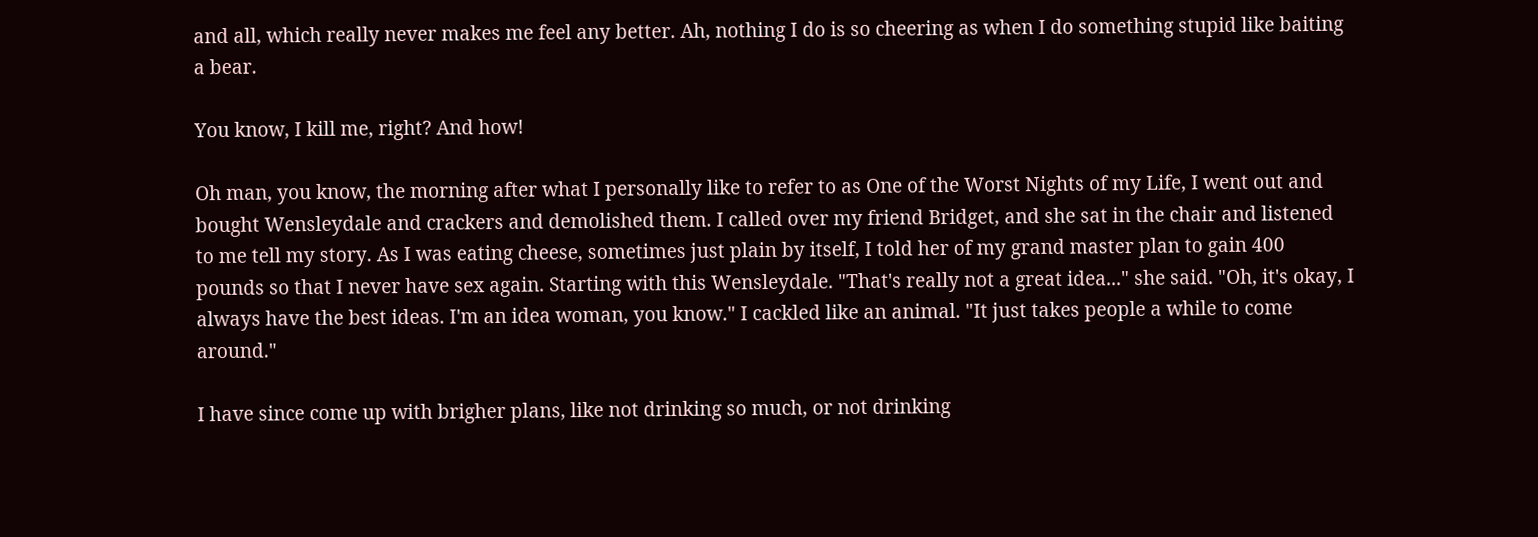and all, which really never makes me feel any better. Ah, nothing I do is so cheering as when I do something stupid like baiting a bear.

You know, I kill me, right? And how!

Oh man, you know, the morning after what I personally like to refer to as One of the Worst Nights of my Life, I went out and bought Wensleydale and crackers and demolished them. I called over my friend Bridget, and she sat in the chair and listened to me tell my story. As I was eating cheese, sometimes just plain by itself, I told her of my grand master plan to gain 400 pounds so that I never have sex again. Starting with this Wensleydale. "That's really not a great idea..." she said. "Oh, it's okay, I always have the best ideas. I'm an idea woman, you know." I cackled like an animal. "It just takes people a while to come around."

I have since come up with brigher plans, like not drinking so much, or not drinking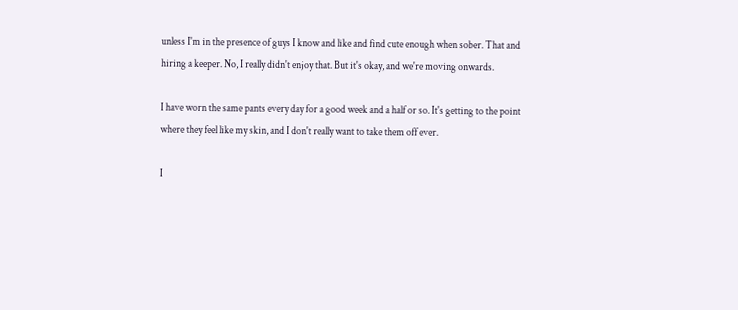unless I'm in the presence of guys I know and like and find cute enough when sober. That and hiring a keeper. No, I really didn't enjoy that. But it's okay, and we're moving onwards.

I have worn the same pants every day for a good week and a half or so. It's getting to the point where they feel like my skin, and I don't really want to take them off ever.

I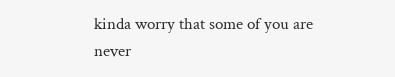kinda worry that some of you are never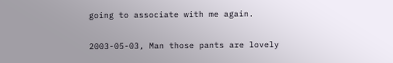going to associate with me again.

2003-05-03, Man those pants are lovely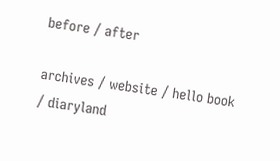before / after

archives / website / hello book / diaryland